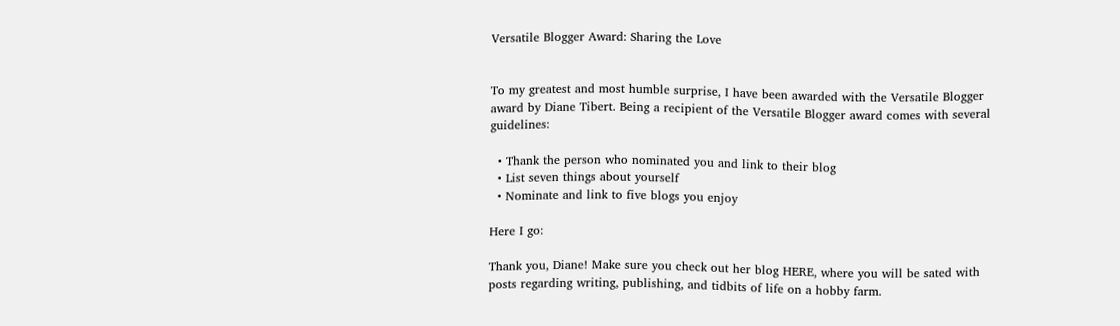Versatile Blogger Award: Sharing the Love


To my greatest and most humble surprise, I have been awarded with the Versatile Blogger award by Diane Tibert. Being a recipient of the Versatile Blogger award comes with several guidelines:

  • Thank the person who nominated you and link to their blog
  • List seven things about yourself
  • Nominate and link to five blogs you enjoy

Here I go:

Thank you, Diane! Make sure you check out her blog HERE, where you will be sated with posts regarding writing, publishing, and tidbits of life on a hobby farm.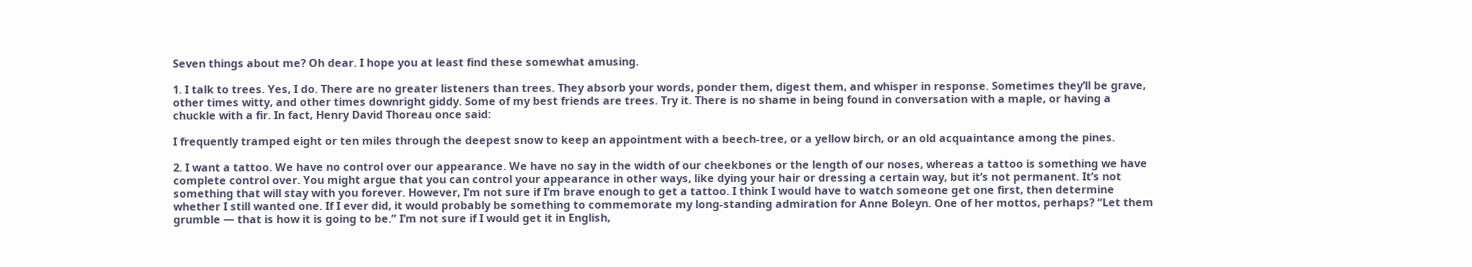Seven things about me? Oh dear. I hope you at least find these somewhat amusing.

1. I talk to trees. Yes, I do. There are no greater listeners than trees. They absorb your words, ponder them, digest them, and whisper in response. Sometimes they’ll be grave, other times witty, and other times downright giddy. Some of my best friends are trees. Try it. There is no shame in being found in conversation with a maple, or having a chuckle with a fir. In fact, Henry David Thoreau once said:

I frequently tramped eight or ten miles through the deepest snow to keep an appointment with a beech-tree, or a yellow birch, or an old acquaintance among the pines.

2. I want a tattoo. We have no control over our appearance. We have no say in the width of our cheekbones or the length of our noses, whereas a tattoo is something we have complete control over. You might argue that you can control your appearance in other ways, like dying your hair or dressing a certain way, but it’s not permanent. It’s not something that will stay with you forever. However, I’m not sure if I’m brave enough to get a tattoo. I think I would have to watch someone get one first, then determine whether I still wanted one. If I ever did, it would probably be something to commemorate my long-standing admiration for Anne Boleyn. One of her mottos, perhaps? “Let them grumble — that is how it is going to be.” I’m not sure if I would get it in English,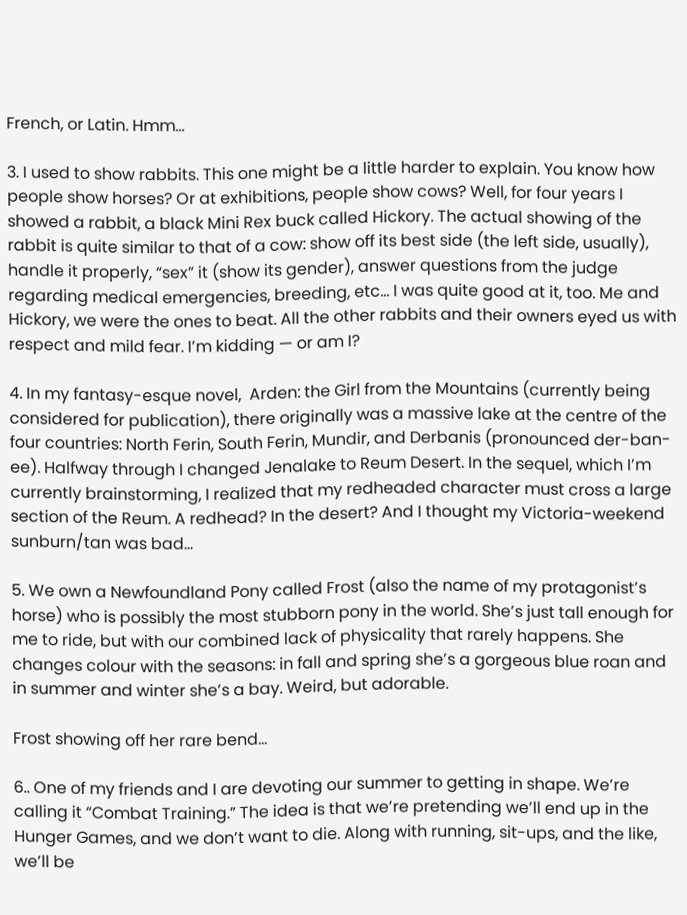French, or Latin. Hmm…

3. I used to show rabbits. This one might be a little harder to explain. You know how people show horses? Or at exhibitions, people show cows? Well, for four years I showed a rabbit, a black Mini Rex buck called Hickory. The actual showing of the rabbit is quite similar to that of a cow: show off its best side (the left side, usually), handle it properly, “sex” it (show its gender), answer questions from the judge regarding medical emergencies, breeding, etc… I was quite good at it, too. Me and Hickory, we were the ones to beat. All the other rabbits and their owners eyed us with respect and mild fear. I’m kidding — or am I?

4. In my fantasy-esque novel,  Arden: the Girl from the Mountains (currently being considered for publication), there originally was a massive lake at the centre of the four countries: North Ferin, South Ferin, Mundir, and Derbanis (pronounced der-ban-ee). Halfway through I changed Jenalake to Reum Desert. In the sequel, which I’m currently brainstorming, I realized that my redheaded character must cross a large section of the Reum. A redhead? In the desert? And I thought my Victoria-weekend sunburn/tan was bad…

5. We own a Newfoundland Pony called Frost (also the name of my protagonist’s horse) who is possibly the most stubborn pony in the world. She’s just tall enough for me to ride, but with our combined lack of physicality that rarely happens. She changes colour with the seasons: in fall and spring she’s a gorgeous blue roan and in summer and winter she’s a bay. Weird, but adorable.

Frost showing off her rare bend…

6.. One of my friends and I are devoting our summer to getting in shape. We’re calling it “Combat Training.” The idea is that we’re pretending we’ll end up in the Hunger Games, and we don’t want to die. Along with running, sit-ups, and the like, we’ll be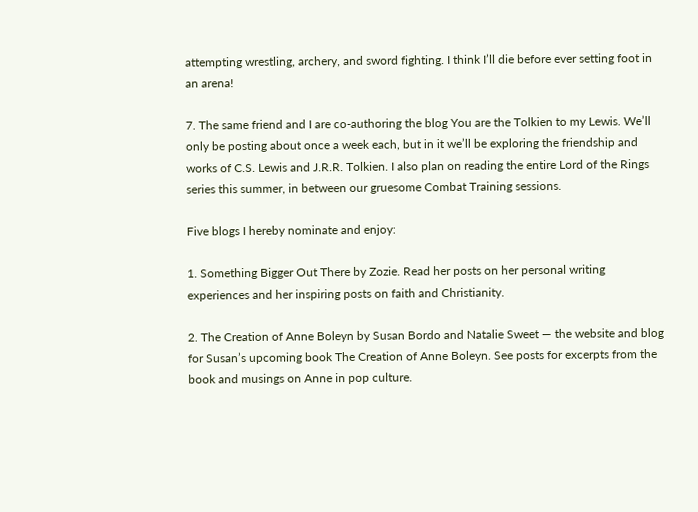attempting wrestling, archery, and sword fighting. I think I’ll die before ever setting foot in an arena!

7. The same friend and I are co-authoring the blog You are the Tolkien to my Lewis. We’ll only be posting about once a week each, but in it we’ll be exploring the friendship and works of C.S. Lewis and J.R.R. Tolkien. I also plan on reading the entire Lord of the Rings series this summer, in between our gruesome Combat Training sessions.

Five blogs I hereby nominate and enjoy:

1. Something Bigger Out There by Zozie. Read her posts on her personal writing experiences and her inspiring posts on faith and Christianity.

2. The Creation of Anne Boleyn by Susan Bordo and Natalie Sweet — the website and blog for Susan’s upcoming book The Creation of Anne Boleyn. See posts for excerpts from the book and musings on Anne in pop culture.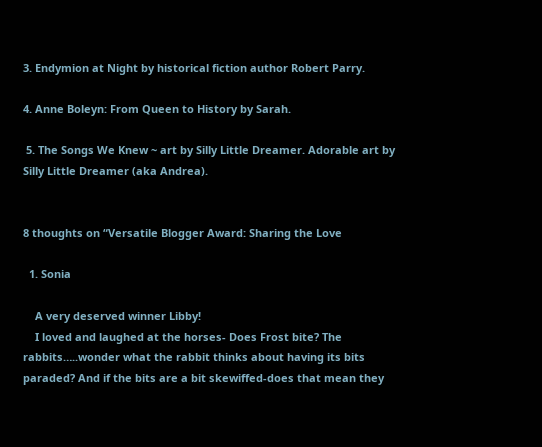3. Endymion at Night by historical fiction author Robert Parry.

4. Anne Boleyn: From Queen to History by Sarah.

 5. The Songs We Knew ~ art by Silly Little Dreamer. Adorable art by Silly Little Dreamer (aka Andrea).


8 thoughts on “Versatile Blogger Award: Sharing the Love

  1. Sonia

    A very deserved winner Libby!
    I loved and laughed at the horses- Does Frost bite? The rabbits…..wonder what the rabbit thinks about having its bits paraded? And if the bits are a bit skewiffed-does that mean they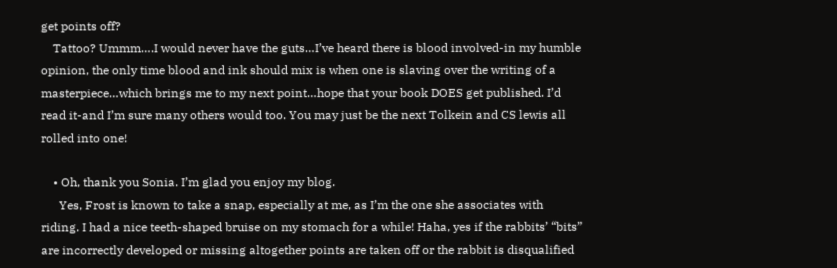get points off?
    Tattoo? Ummm….I would never have the guts…I’ve heard there is blood involved-in my humble opinion, the only time blood and ink should mix is when one is slaving over the writing of a masterpiece…which brings me to my next point…hope that your book DOES get published. I’d read it-and I’m sure many others would too. You may just be the next Tolkein and CS lewis all rolled into one!

    • Oh, thank you Sonia. I’m glad you enjoy my blog.
      Yes, Frost is known to take a snap, especially at me, as I’m the one she associates with riding. I had a nice teeth-shaped bruise on my stomach for a while! Haha, yes if the rabbits’ “bits” are incorrectly developed or missing altogether points are taken off or the rabbit is disqualified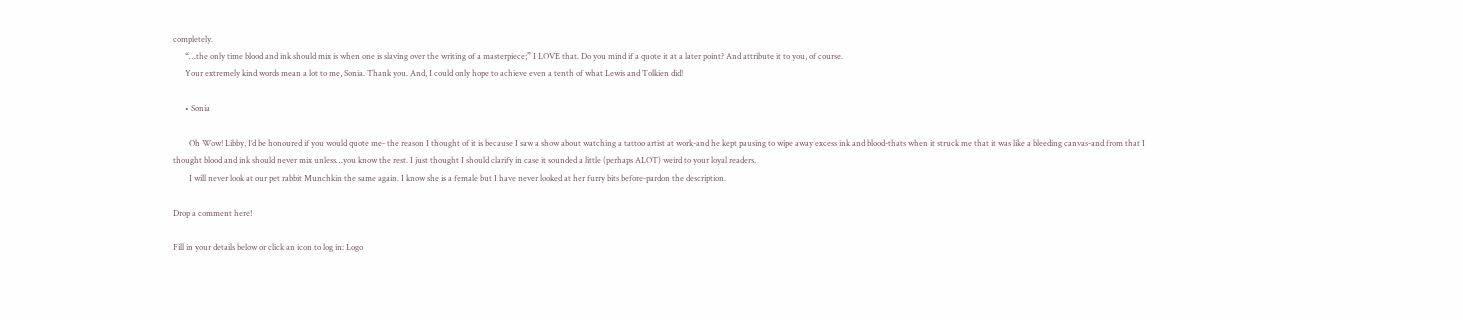completely.
      “…the only time blood and ink should mix is when one is slaving over the writing of a masterpiece;” I LOVE that. Do you mind if a quote it at a later point? And attribute it to you, of course.
      Your extremely kind words mean a lot to me, Sonia. Thank you. And, I could only hope to achieve even a tenth of what Lewis and Tolkien did!

      • Sonia

        Oh Wow! Libby, I’d be honoured if you would quote me- the reason I thought of it is because I saw a show about watching a tattoo artist at work-and he kept pausing to wipe away excess ink and blood-thats when it struck me that it was like a bleeding canvas-and from that I thought blood and ink should never mix unless…you know the rest. I just thought I should clarify in case it sounded a little (perhaps ALOT) weird to your loyal readers.
        I will never look at our pet rabbit Munchkin the same again. I know she is a female but I have never looked at her furry bits before-pardon the description.

Drop a comment here!

Fill in your details below or click an icon to log in: Logo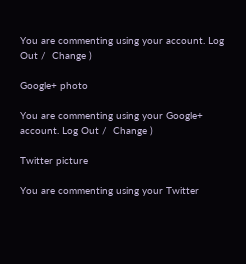You are commenting using your account. Log Out /  Change )

Google+ photo

You are commenting using your Google+ account. Log Out /  Change )

Twitter picture

You are commenting using your Twitter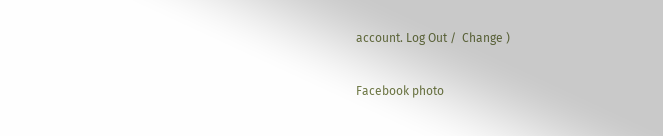account. Log Out /  Change )

Facebook photo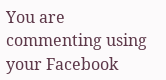You are commenting using your Facebook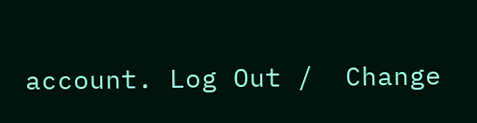account. Log Out /  Change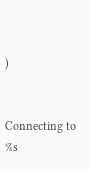)


Connecting to %s